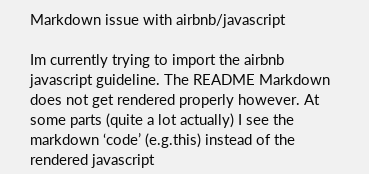Markdown issue with airbnb/javascript

Im currently trying to import the airbnb javascript guideline. The README Markdown does not get rendered properly however. At some parts (quite a lot actually) I see the markdown ‘code’ (e.g.this) instead of the rendered javascript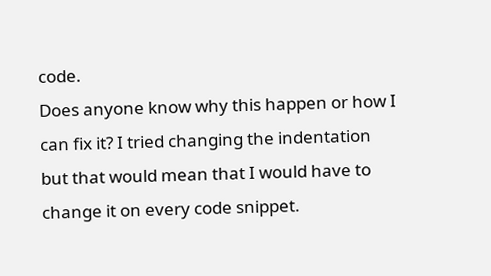code.
Does anyone know why this happen or how I can fix it? I tried changing the indentation but that would mean that I would have to change it on every code snippet.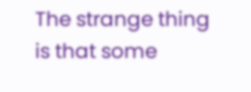The strange thing is that some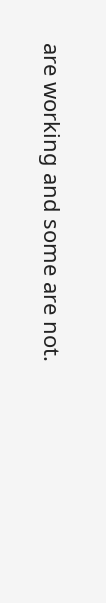are working and some are not.